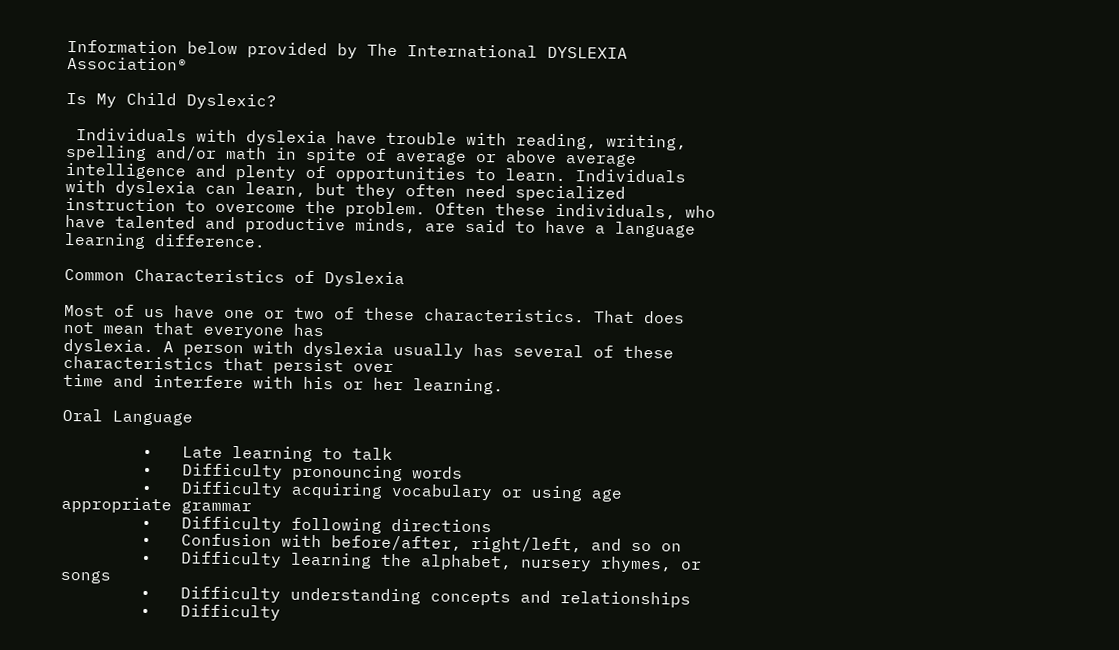Information below provided by The International DYSLEXIA Association®

Is My Child Dyslexic?

 Individuals with dyslexia have trouble with reading, writing, spelling and/or math in spite of average or above average intelligence and plenty of opportunities to learn. Individuals with dyslexia can learn, but they often need specialized instruction to overcome the problem. Often these individuals, who
have talented and productive minds, are said to have a language learning difference.

Common Characteristics of Dyslexia

Most of us have one or two of these characteristics. That does not mean that everyone has
dyslexia. A person with dyslexia usually has several of these characteristics that persist over
time and interfere with his or her learning.

Oral Language

        •   Late learning to talk
        •   Difficulty pronouncing words
        •   Difficulty acquiring vocabulary or using age appropriate grammar
        •   Difficulty following directions
        •   Confusion with before/after, right/left, and so on
        •   Difficulty learning the alphabet, nursery rhymes, or songs
        •   Difficulty understanding concepts and relationships
        •   Difficulty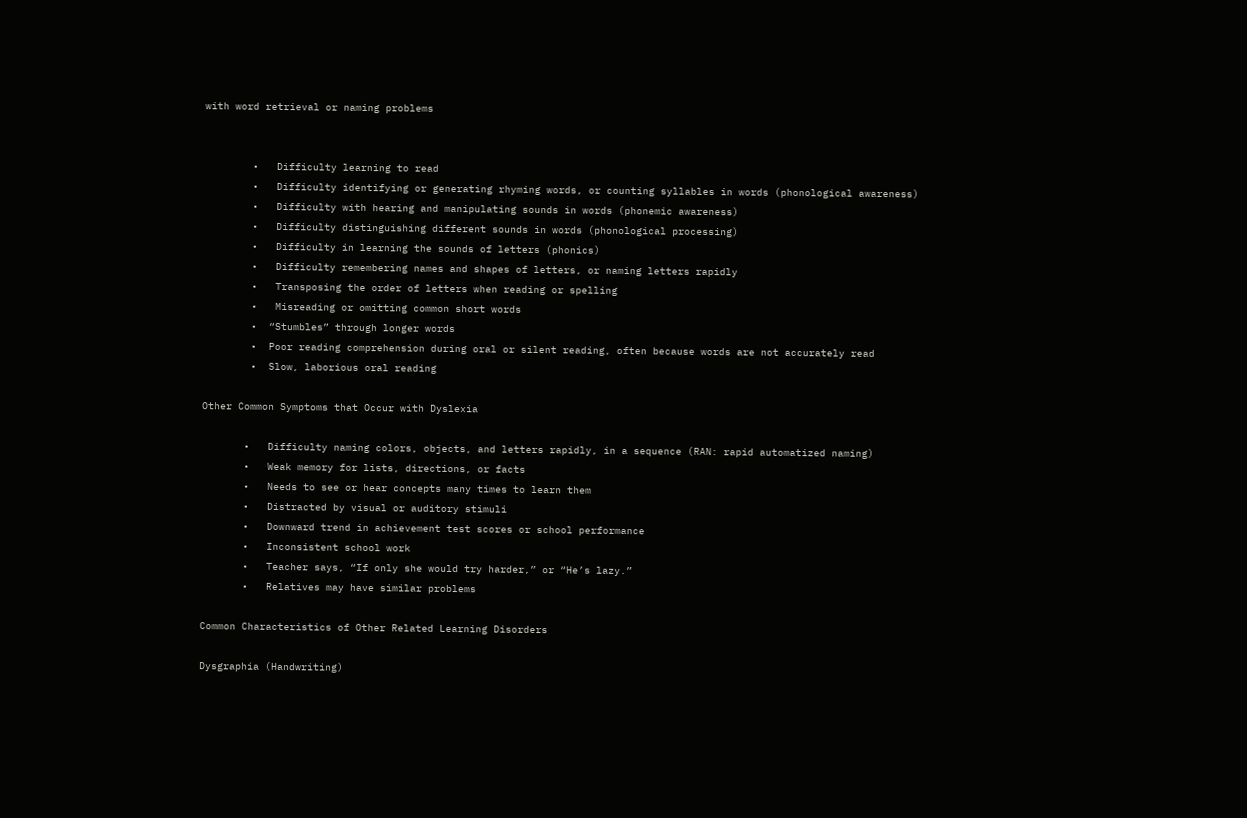with word retrieval or naming problems


        •   Difficulty learning to read
        •   Difficulty identifying or generating rhyming words, or counting syllables in words (phonological awareness)
        •   Difficulty with hearing and manipulating sounds in words (phonemic awareness)
        •   Difficulty distinguishing different sounds in words (phonological processing)
        •   Difficulty in learning the sounds of letters (phonics)
        •   Difficulty remembering names and shapes of letters, or naming letters rapidly
        •   Transposing the order of letters when reading or spelling
        •   Misreading or omitting common short words
        •  “Stumbles” through longer words
        •  Poor reading comprehension during oral or silent reading, often because words are not accurately read
        •  Slow, laborious oral reading

Other Common Symptoms that Occur with Dyslexia

       •   Difficulty naming colors, objects, and letters rapidly, in a sequence (RAN: rapid automatized naming)
       •   Weak memory for lists, directions, or facts
       •   Needs to see or hear concepts many times to learn them
       •   Distracted by visual or auditory stimuli
       •   Downward trend in achievement test scores or school performance
       •   Inconsistent school work
       •   Teacher says, “If only she would try harder,” or “He’s lazy.”
       •   Relatives may have similar problems

Common Characteristics of Other Related Learning Disorders

Dysgraphia (Handwriting)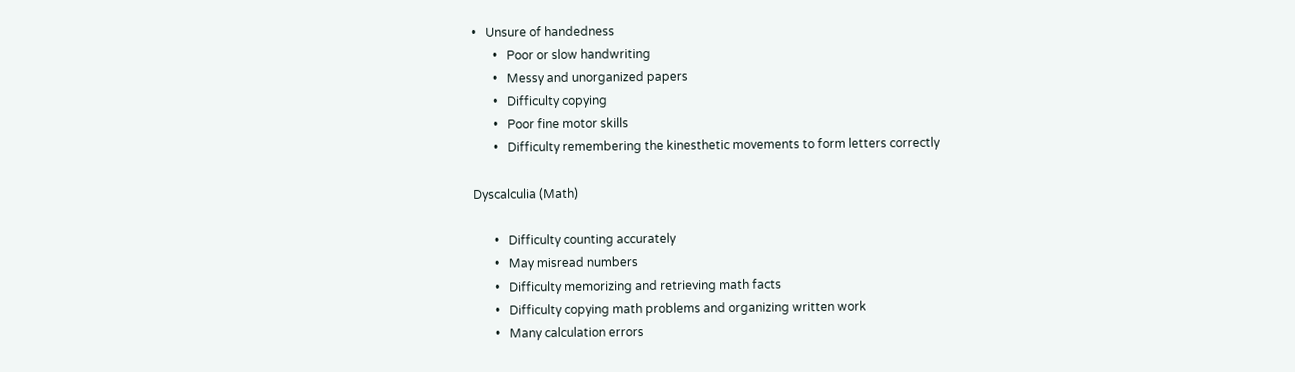•   Unsure of handedness
       •   Poor or slow handwriting
       •   Messy and unorganized papers
       •   Difficulty copying
       •   Poor fine motor skills
       •   Difficulty remembering the kinesthetic movements to form letters correctly

Dyscalculia (Math)

       •   Difficulty counting accurately
       •   May misread numbers
       •   Difficulty memorizing and retrieving math facts
       •   Difficulty copying math problems and organizing written work
       •   Many calculation errors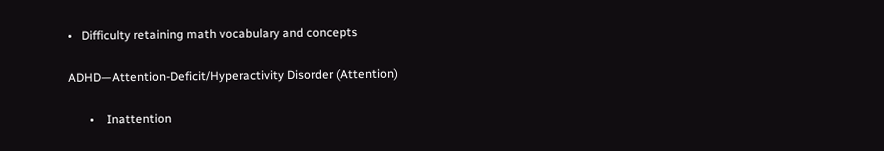•   Difficulty retaining math vocabulary and concepts

ADHD—Attention-Deficit/Hyperactivity Disorder (Attention)

       •    Inattention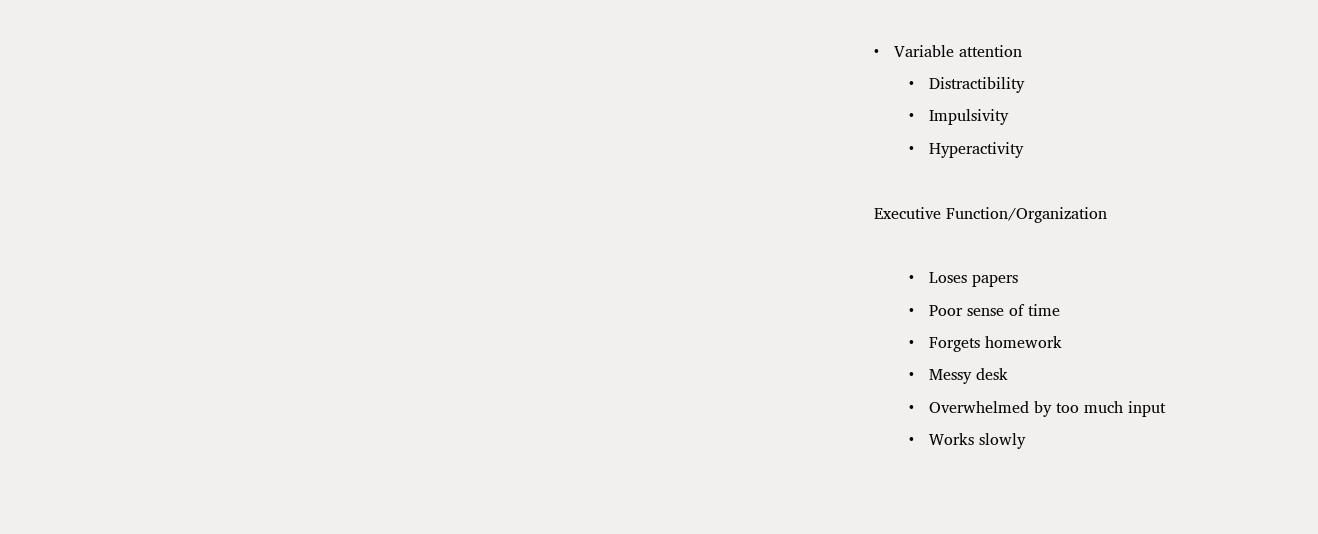•   Variable attention
       •   Distractibility
       •   Impulsivity
       •   Hyperactivity

Executive Function/Organization

       •   Loses papers
       •   Poor sense of time
       •   Forgets homework
       •   Messy desk
       •   Overwhelmed by too much input
       •   Works slowly